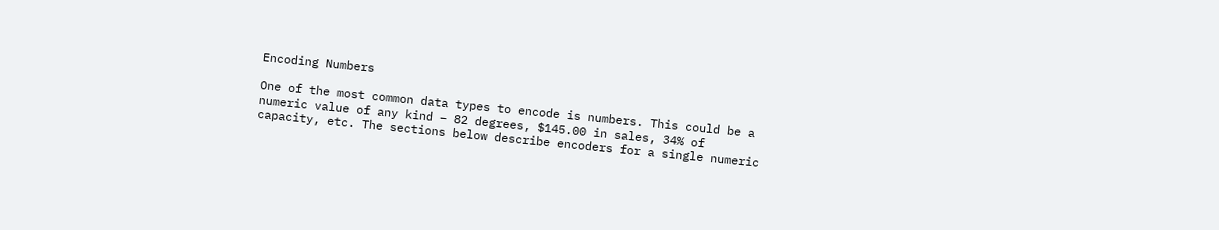Encoding Numbers

One of the most common data types to encode is numbers. This could be a numeric value of any kind – 82 degrees, $145.00 in sales, 34% of capacity, etc. The sections below describe encoders for a single numeric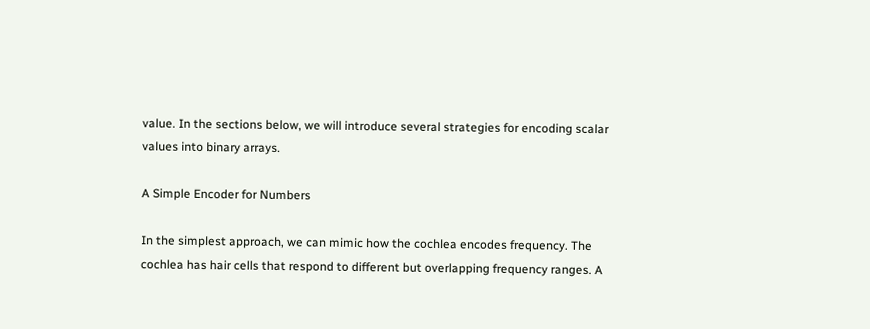value. In the sections below, we will introduce several strategies for encoding scalar values into binary arrays.

A Simple Encoder for Numbers

In the simplest approach, we can mimic how the cochlea encodes frequency. The cochlea has hair cells that respond to different but overlapping frequency ranges. A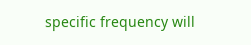specific frequency will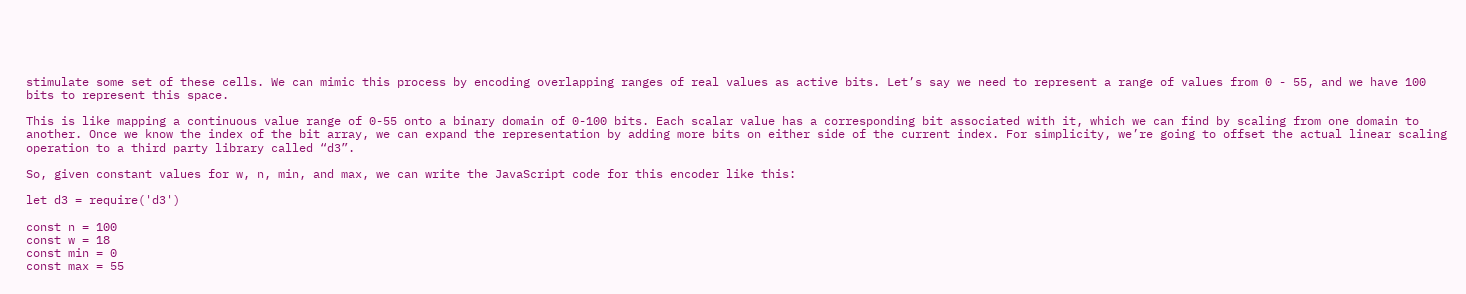stimulate some set of these cells. We can mimic this process by encoding overlapping ranges of real values as active bits. Let’s say we need to represent a range of values from 0 - 55, and we have 100 bits to represent this space.

This is like mapping a continuous value range of 0-55 onto a binary domain of 0-100 bits. Each scalar value has a corresponding bit associated with it, which we can find by scaling from one domain to another. Once we know the index of the bit array, we can expand the representation by adding more bits on either side of the current index. For simplicity, we’re going to offset the actual linear scaling operation to a third party library called “d3”.

So, given constant values for w, n, min, and max, we can write the JavaScript code for this encoder like this:

let d3 = require('d3')

const n = 100
const w = 18
const min = 0
const max = 55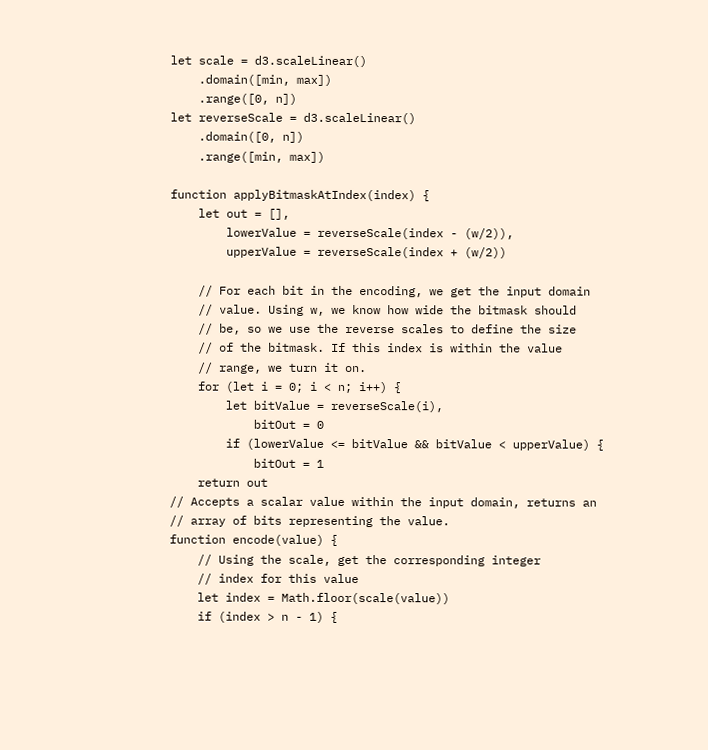let scale = d3.scaleLinear()
    .domain([min, max])
    .range([0, n])
let reverseScale = d3.scaleLinear()
    .domain([0, n])
    .range([min, max])

function applyBitmaskAtIndex(index) {
    let out = [],
        lowerValue = reverseScale(index - (w/2)),
        upperValue = reverseScale(index + (w/2))

    // For each bit in the encoding, we get the input domain
    // value. Using w, we know how wide the bitmask should
    // be, so we use the reverse scales to define the size
    // of the bitmask. If this index is within the value
    // range, we turn it on.
    for (let i = 0; i < n; i++) {
        let bitValue = reverseScale(i),
            bitOut = 0
        if (lowerValue <= bitValue && bitValue < upperValue) {
            bitOut = 1
    return out
// Accepts a scalar value within the input domain, returns an
// array of bits representing the value.
function encode(value) {
    // Using the scale, get the corresponding integer
    // index for this value
    let index = Math.floor(scale(value))
    if (index > n - 1) {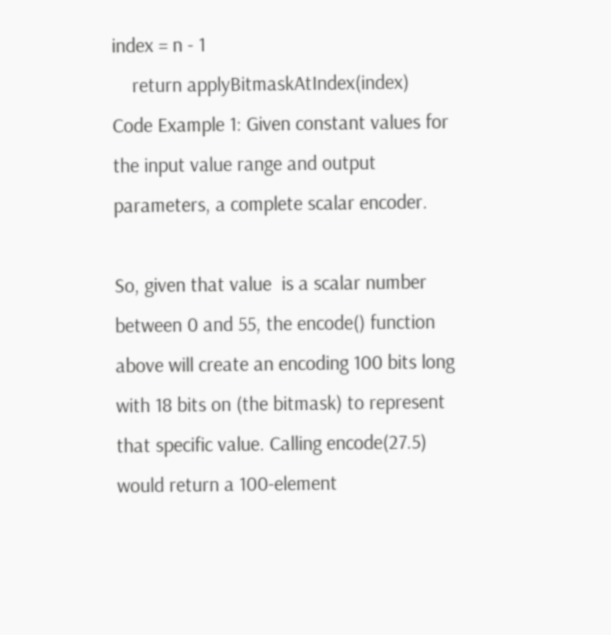index = n - 1
    return applyBitmaskAtIndex(index)
Code Example 1: Given constant values for the input value range and output parameters, a complete scalar encoder.

So, given that value  is a scalar number between 0 and 55, the encode() function above will create an encoding 100 bits long with 18 bits on (the bitmask) to represent that specific value. Calling encode(27.5) would return a 100-element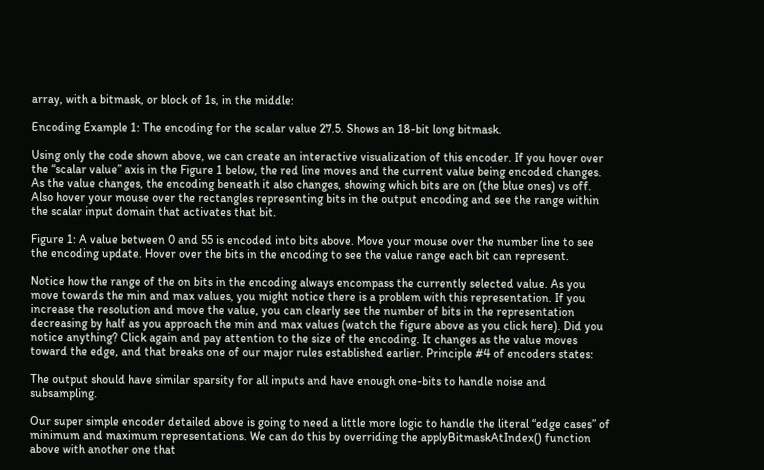array, with a bitmask, or block of 1s, in the middle:

Encoding Example 1: The encoding for the scalar value 27.5. Shows an 18-bit long bitmask.

Using only the code shown above, we can create an interactive visualization of this encoder. If you hover over the “scalar value” axis in the Figure 1 below, the red line moves and the current value being encoded changes. As the value changes, the encoding beneath it also changes, showing which bits are on (the blue ones) vs off. Also hover your mouse over the rectangles representing bits in the output encoding and see the range within the scalar input domain that activates that bit.

Figure 1: A value between 0 and 55 is encoded into bits above. Move your mouse over the number line to see the encoding update. Hover over the bits in the encoding to see the value range each bit can represent.

Notice how the range of the on bits in the encoding always encompass the currently selected value. As you move towards the min and max values, you might notice there is a problem with this representation. If you increase the resolution and move the value, you can clearly see the number of bits in the representation decreasing by half as you approach the min and max values (watch the figure above as you click here). Did you notice anything? Click again and pay attention to the size of the encoding. It changes as the value moves toward the edge, and that breaks one of our major rules established earlier. Principle #4 of encoders states:

The output should have similar sparsity for all inputs and have enough one-bits to handle noise and subsampling.

Our super simple encoder detailed above is going to need a little more logic to handle the literal “edge cases” of minimum and maximum representations. We can do this by overriding the applyBitmaskAtIndex() function above with another one that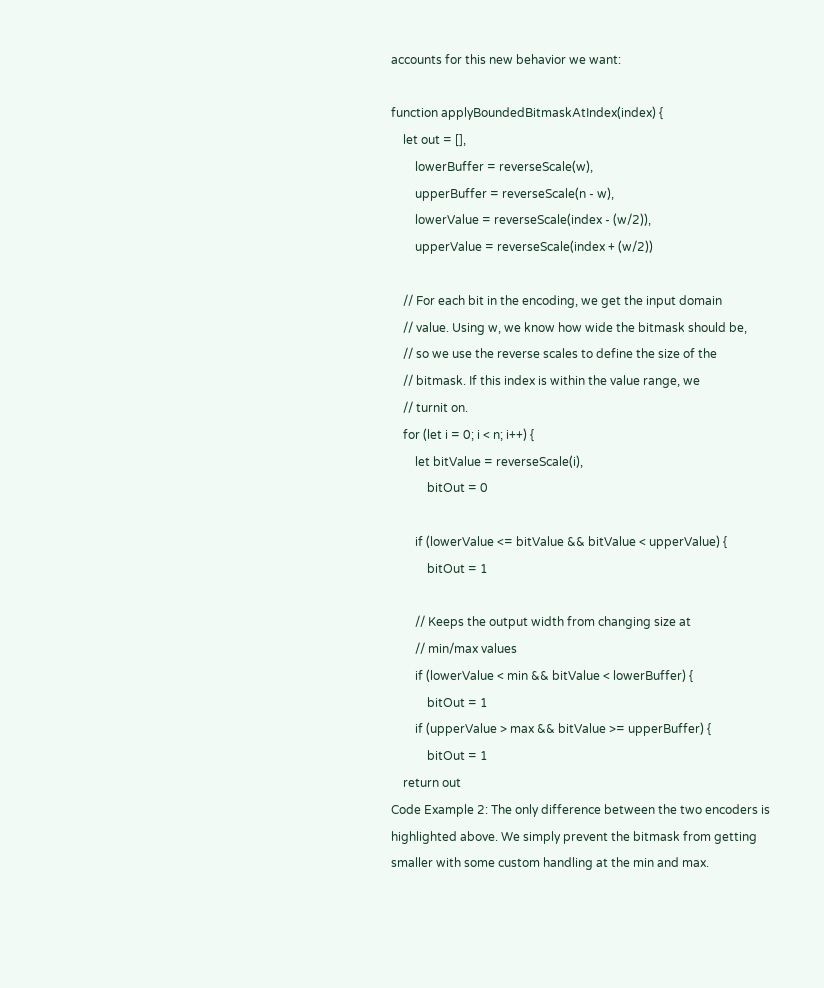accounts for this new behavior we want:

function applyBoundedBitmaskAtIndex(index) {
    let out = [],
        lowerBuffer = reverseScale(w),
        upperBuffer = reverseScale(n - w),
        lowerValue = reverseScale(index - (w/2)),
        upperValue = reverseScale(index + (w/2))

    // For each bit in the encoding, we get the input domain
    // value. Using w, we know how wide the bitmask should be,
    // so we use the reverse scales to define the size of the
    // bitmask. If this index is within the value range, we
    // turnit on.
    for (let i = 0; i < n; i++) {
        let bitValue = reverseScale(i),
            bitOut = 0

        if (lowerValue <= bitValue && bitValue < upperValue) {
            bitOut = 1

        // Keeps the output width from changing size at
        // min/max values
        if (lowerValue < min && bitValue < lowerBuffer) {
            bitOut = 1
        if (upperValue > max && bitValue >= upperBuffer) {
            bitOut = 1
    return out
Code Example 2: The only difference between the two encoders is highlighted above. We simply prevent the bitmask from getting smaller with some custom handling at the min and max.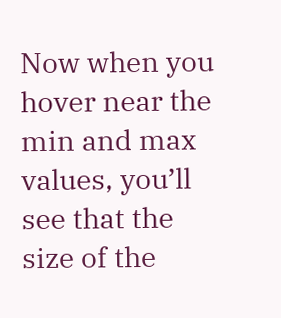Now when you hover near the min and max values, you’ll see that the size of the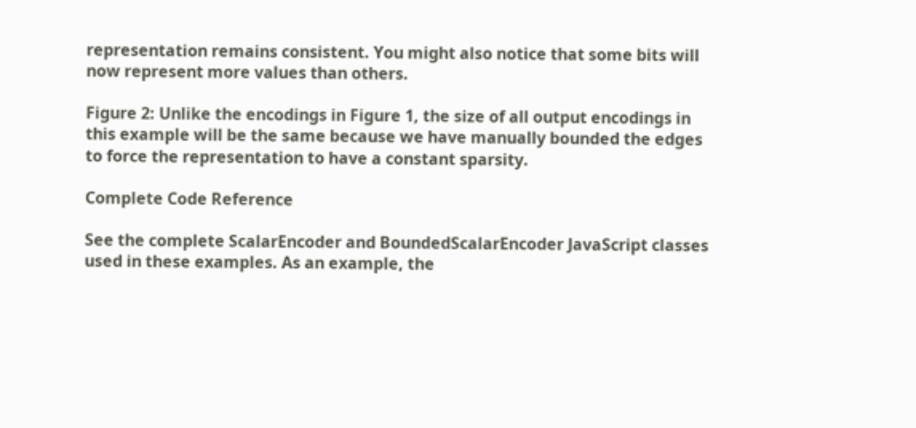representation remains consistent. You might also notice that some bits will now represent more values than others.

Figure 2: Unlike the encodings in Figure 1, the size of all output encodings in this example will be the same because we have manually bounded the edges to force the representation to have a constant sparsity.

Complete Code Reference

See the complete ScalarEncoder and BoundedScalarEncoder JavaScript classes used in these examples. As an example, the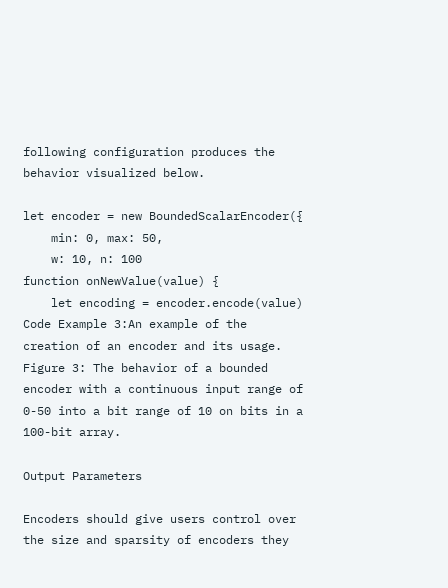following configuration produces the behavior visualized below.

let encoder = new BoundedScalarEncoder({
    min: 0, max: 50,
    w: 10, n: 100
function onNewValue(value) {
    let encoding = encoder.encode(value)
Code Example 3:An example of the creation of an encoder and its usage.
Figure 3: The behavior of a bounded encoder with a continuous input range of 0-50 into a bit range of 10 on bits in a 100-bit array.

Output Parameters

Encoders should give users control over the size and sparsity of encoders they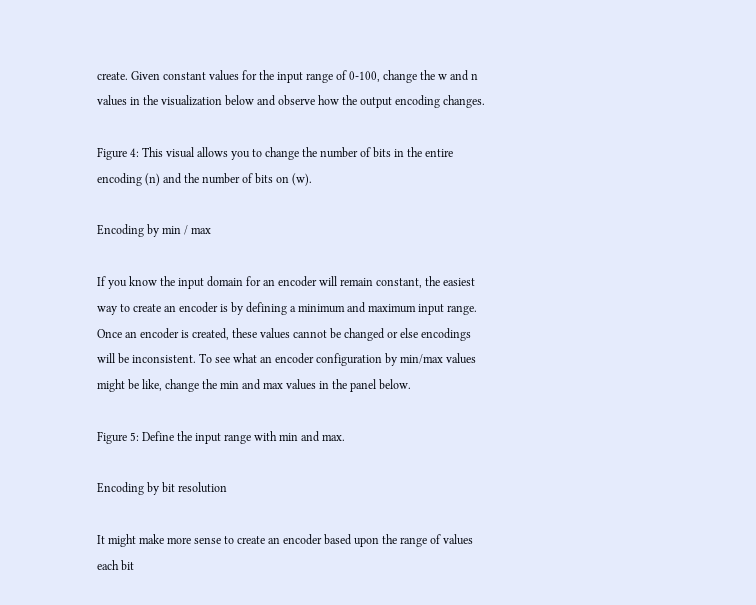create. Given constant values for the input range of 0-100, change the w and n values in the visualization below and observe how the output encoding changes.

Figure 4: This visual allows you to change the number of bits in the entire encoding (n) and the number of bits on (w).

Encoding by min / max

If you know the input domain for an encoder will remain constant, the easiest way to create an encoder is by defining a minimum and maximum input range. Once an encoder is created, these values cannot be changed or else encodings will be inconsistent. To see what an encoder configuration by min/max values might be like, change the min and max values in the panel below.

Figure 5: Define the input range with min and max.

Encoding by bit resolution

It might make more sense to create an encoder based upon the range of values each bit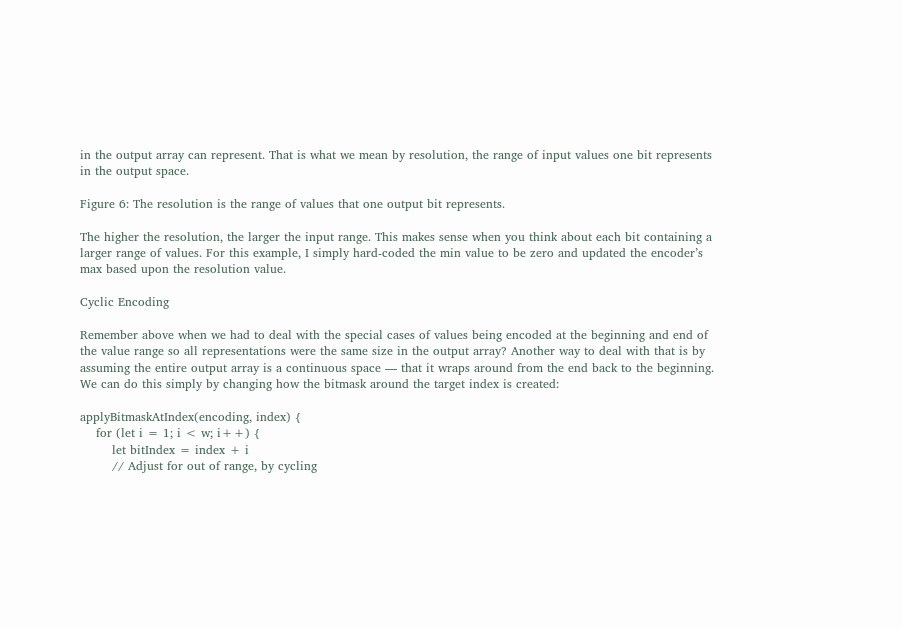in the output array can represent. That is what we mean by resolution, the range of input values one bit represents in the output space.

Figure 6: The resolution is the range of values that one output bit represents.

The higher the resolution, the larger the input range. This makes sense when you think about each bit containing a larger range of values. For this example, I simply hard-coded the min value to be zero and updated the encoder’s max based upon the resolution value.

Cyclic Encoding

Remember above when we had to deal with the special cases of values being encoded at the beginning and end of the value range so all representations were the same size in the output array? Another way to deal with that is by assuming the entire output array is a continuous space — that it wraps around from the end back to the beginning. We can do this simply by changing how the bitmask around the target index is created:

applyBitmaskAtIndex(encoding, index) {
    for (let i = 1; i < w; i++) {
        let bitIndex = index + i
        // Adjust for out of range, by cycling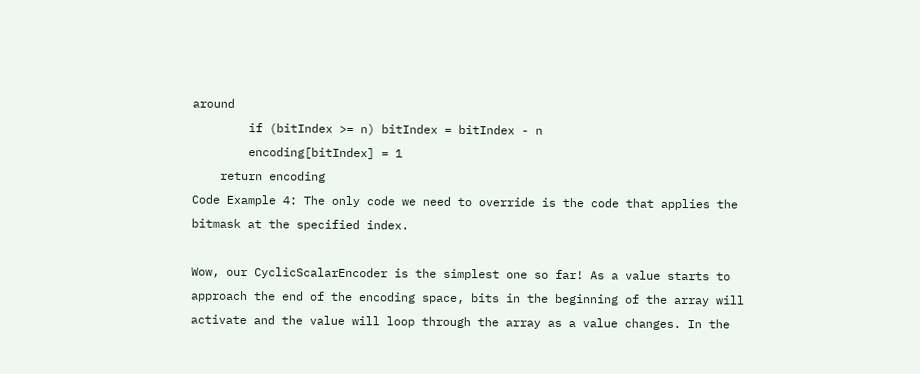around
        if (bitIndex >= n) bitIndex = bitIndex - n
        encoding[bitIndex] = 1
    return encoding
Code Example 4: The only code we need to override is the code that applies the bitmask at the specified index.

Wow, our CyclicScalarEncoder is the simplest one so far! As a value starts to approach the end of the encoding space, bits in the beginning of the array will activate and the value will loop through the array as a value changes. In the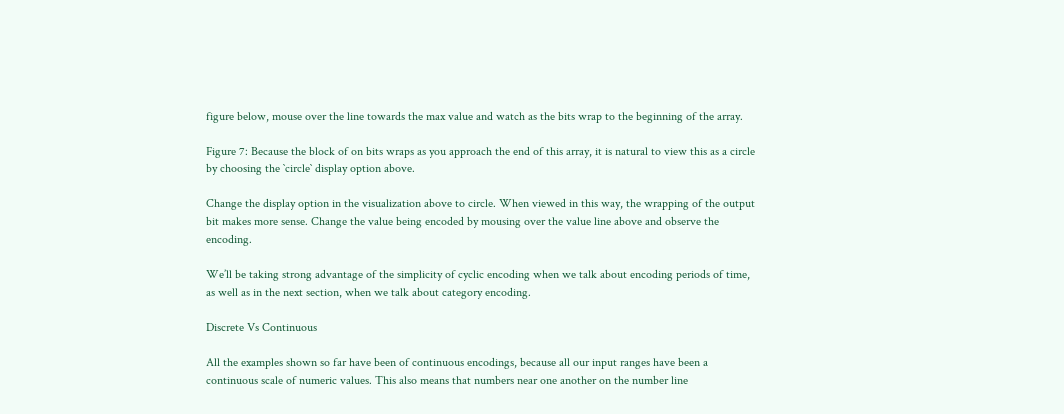figure below, mouse over the line towards the max value and watch as the bits wrap to the beginning of the array.

Figure 7: Because the block of on bits wraps as you approach the end of this array, it is natural to view this as a circle by choosing the `circle` display option above.

Change the display option in the visualization above to circle. When viewed in this way, the wrapping of the output bit makes more sense. Change the value being encoded by mousing over the value line above and observe the encoding.

We’ll be taking strong advantage of the simplicity of cyclic encoding when we talk about encoding periods of time, as well as in the next section, when we talk about category encoding.

Discrete Vs Continuous

All the examples shown so far have been of continuous encodings, because all our input ranges have been a continuous scale of numeric values. This also means that numbers near one another on the number line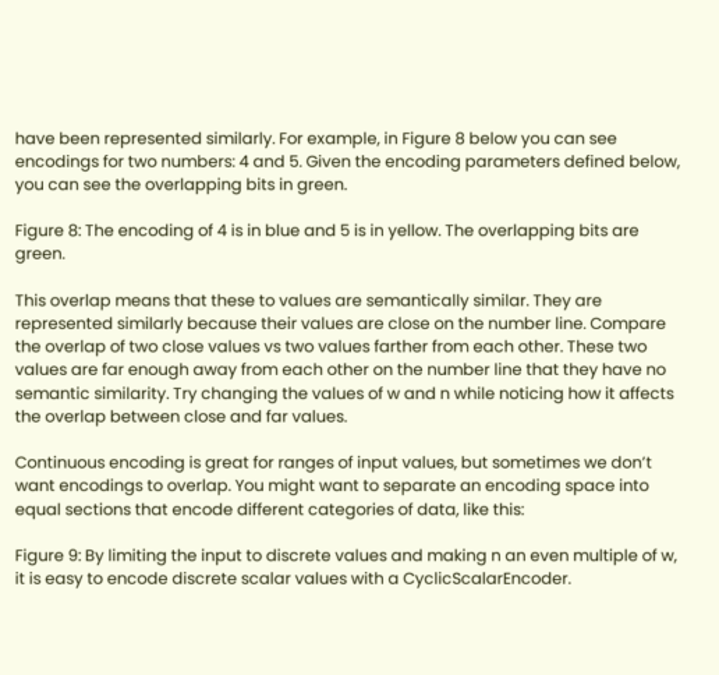have been represented similarly. For example, in Figure 8 below you can see encodings for two numbers: 4 and 5. Given the encoding parameters defined below, you can see the overlapping bits in green.

Figure 8: The encoding of 4 is in blue and 5 is in yellow. The overlapping bits are green.

This overlap means that these to values are semantically similar. They are represented similarly because their values are close on the number line. Compare the overlap of two close values vs two values farther from each other. These two values are far enough away from each other on the number line that they have no semantic similarity. Try changing the values of w and n while noticing how it affects the overlap between close and far values.

Continuous encoding is great for ranges of input values, but sometimes we don’t want encodings to overlap. You might want to separate an encoding space into equal sections that encode different categories of data, like this:

Figure 9: By limiting the input to discrete values and making n an even multiple of w, it is easy to encode discrete scalar values with a CyclicScalarEncoder.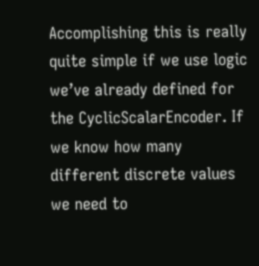Accomplishing this is really quite simple if we use logic we’ve already defined for the CyclicScalarEncoder. If we know how many different discrete values we need to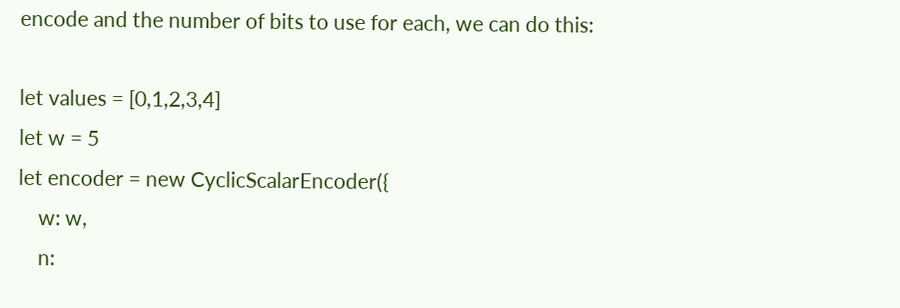encode and the number of bits to use for each, we can do this:

let values = [0,1,2,3,4]
let w = 5
let encoder = new CyclicScalarEncoder({
    w: w,
    n: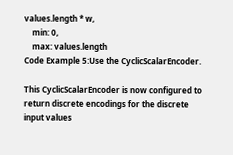values.length * w,
    min: 0,
    max: values.length
Code Example 5:Use the CyclicScalarEncoder.

This CyclicScalarEncoder is now configured to return discrete encodings for the discrete input values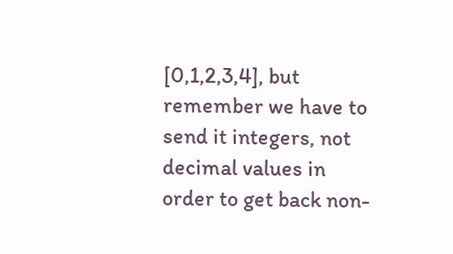[0,1,2,3,4], but remember we have to send it integers, not decimal values in order to get back non-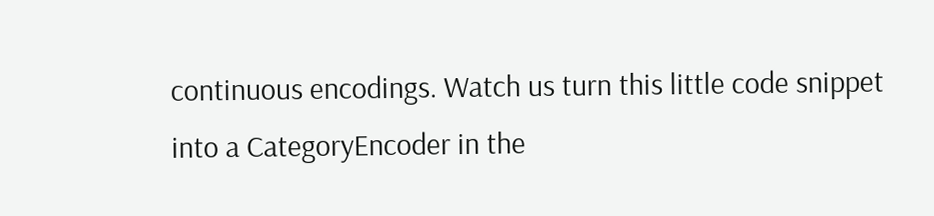continuous encodings. Watch us turn this little code snippet into a CategoryEncoder in the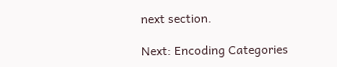next section.

Next: Encoding Categories